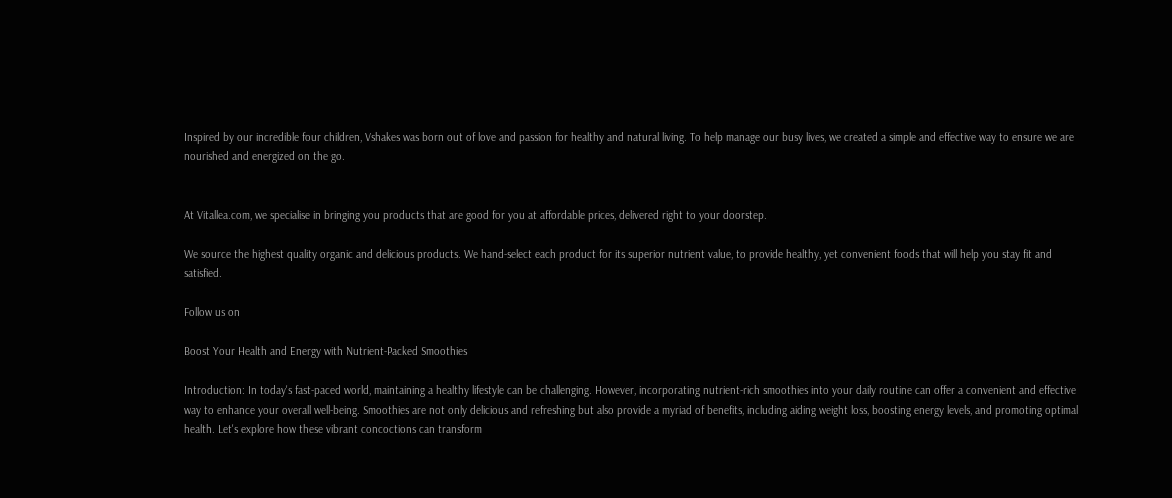Inspired by our incredible four children, Vshakes was born out of love and passion for healthy and natural living. To help manage our busy lives, we created a simple and effective way to ensure we are nourished and energized on the go.


At Vitallea.com, we specialise in bringing you products that are good for you at affordable prices, delivered right to your doorstep.

We source the highest quality organic and delicious products. We hand-select each product for its superior nutrient value, to provide healthy, yet convenient foods that will help you stay fit and satisfied.

Follow us on

Boost Your Health and Energy with Nutrient-Packed Smoothies

Introduction: In today's fast-paced world, maintaining a healthy lifestyle can be challenging. However, incorporating nutrient-rich smoothies into your daily routine can offer a convenient and effective way to enhance your overall well-being. Smoothies are not only delicious and refreshing but also provide a myriad of benefits, including aiding weight loss, boosting energy levels, and promoting optimal health. Let's explore how these vibrant concoctions can transform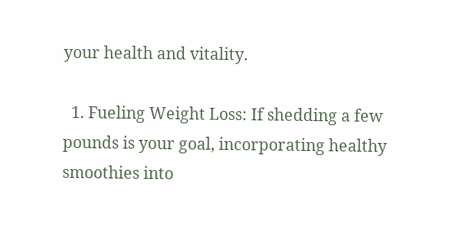your health and vitality.

  1. Fueling Weight Loss: If shedding a few pounds is your goal, incorporating healthy smoothies into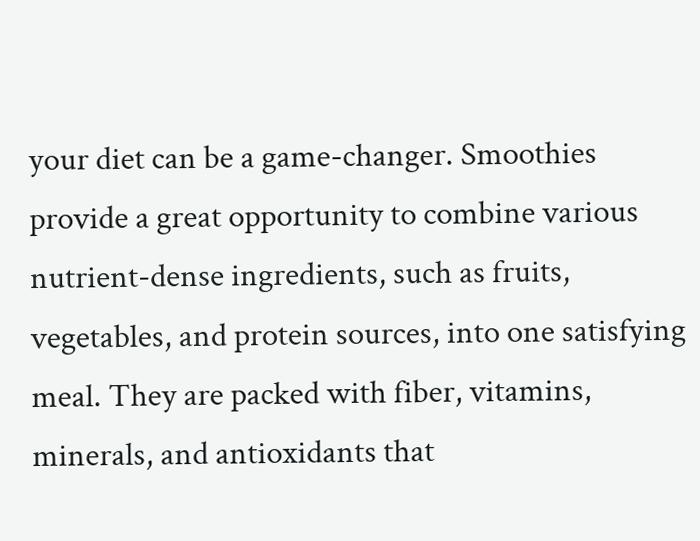your diet can be a game-changer. Smoothies provide a great opportunity to combine various nutrient-dense ingredients, such as fruits, vegetables, and protein sources, into one satisfying meal. They are packed with fiber, vitamins, minerals, and antioxidants that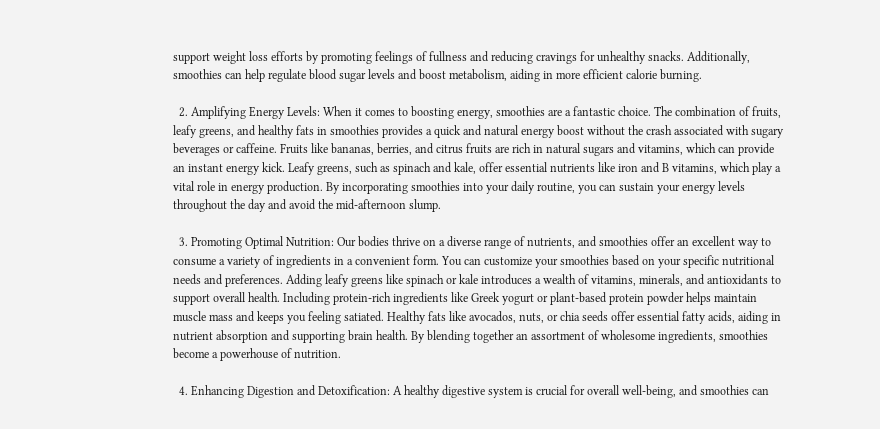support weight loss efforts by promoting feelings of fullness and reducing cravings for unhealthy snacks. Additionally, smoothies can help regulate blood sugar levels and boost metabolism, aiding in more efficient calorie burning.

  2. Amplifying Energy Levels: When it comes to boosting energy, smoothies are a fantastic choice. The combination of fruits, leafy greens, and healthy fats in smoothies provides a quick and natural energy boost without the crash associated with sugary beverages or caffeine. Fruits like bananas, berries, and citrus fruits are rich in natural sugars and vitamins, which can provide an instant energy kick. Leafy greens, such as spinach and kale, offer essential nutrients like iron and B vitamins, which play a vital role in energy production. By incorporating smoothies into your daily routine, you can sustain your energy levels throughout the day and avoid the mid-afternoon slump.

  3. Promoting Optimal Nutrition: Our bodies thrive on a diverse range of nutrients, and smoothies offer an excellent way to consume a variety of ingredients in a convenient form. You can customize your smoothies based on your specific nutritional needs and preferences. Adding leafy greens like spinach or kale introduces a wealth of vitamins, minerals, and antioxidants to support overall health. Including protein-rich ingredients like Greek yogurt or plant-based protein powder helps maintain muscle mass and keeps you feeling satiated. Healthy fats like avocados, nuts, or chia seeds offer essential fatty acids, aiding in nutrient absorption and supporting brain health. By blending together an assortment of wholesome ingredients, smoothies become a powerhouse of nutrition.

  4. Enhancing Digestion and Detoxification: A healthy digestive system is crucial for overall well-being, and smoothies can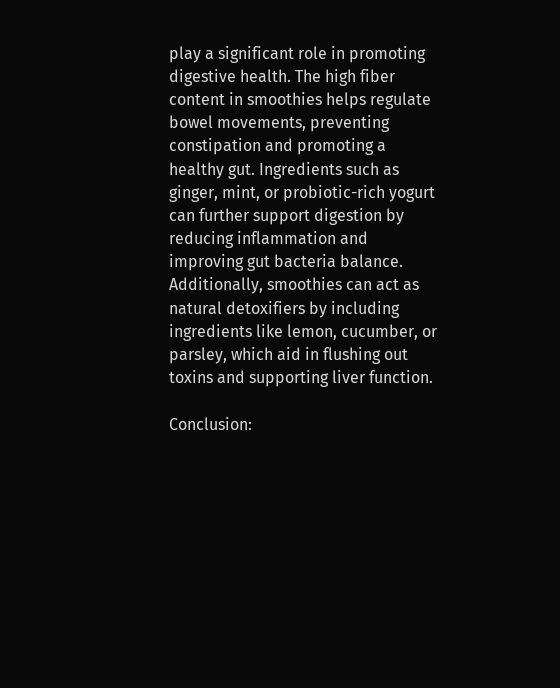play a significant role in promoting digestive health. The high fiber content in smoothies helps regulate bowel movements, preventing constipation and promoting a healthy gut. Ingredients such as ginger, mint, or probiotic-rich yogurt can further support digestion by reducing inflammation and improving gut bacteria balance. Additionally, smoothies can act as natural detoxifiers by including ingredients like lemon, cucumber, or parsley, which aid in flushing out toxins and supporting liver function.

Conclusion: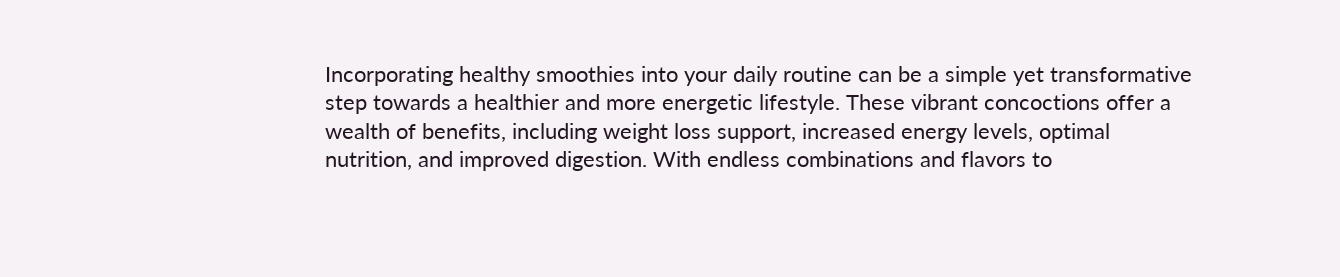Incorporating healthy smoothies into your daily routine can be a simple yet transformative step towards a healthier and more energetic lifestyle. These vibrant concoctions offer a wealth of benefits, including weight loss support, increased energy levels, optimal nutrition, and improved digestion. With endless combinations and flavors to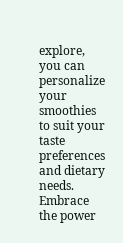explore, you can personalize your smoothies to suit your taste preferences and dietary needs. Embrace the power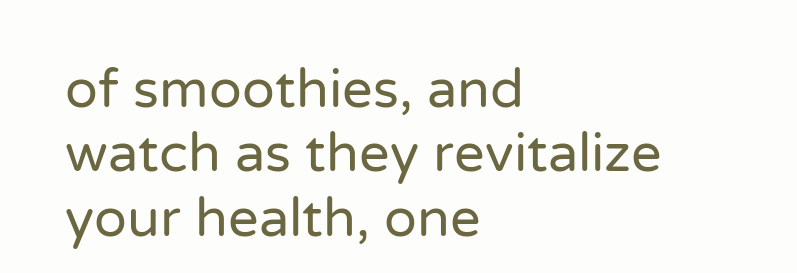of smoothies, and watch as they revitalize your health, one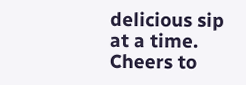delicious sip at a time. Cheers to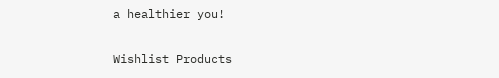a healthier you!

Wishlist Products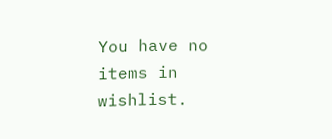You have no items in wishlist.